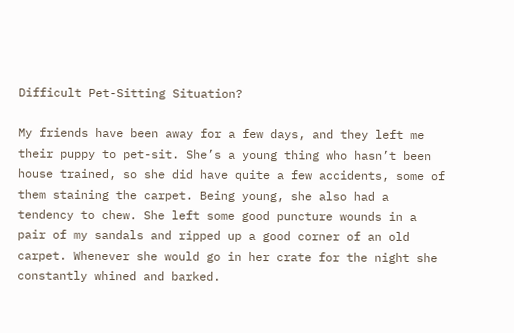Difficult Pet-Sitting Situation?

My friends have been away for a few days, and they left me their puppy to pet-sit. She’s a young thing who hasn’t been house trained, so she did have quite a few accidents, some of them staining the carpet. Being young, she also had a tendency to chew. She left some good puncture wounds in a pair of my sandals and ripped up a good corner of an old carpet. Whenever she would go in her crate for the night she constantly whined and barked.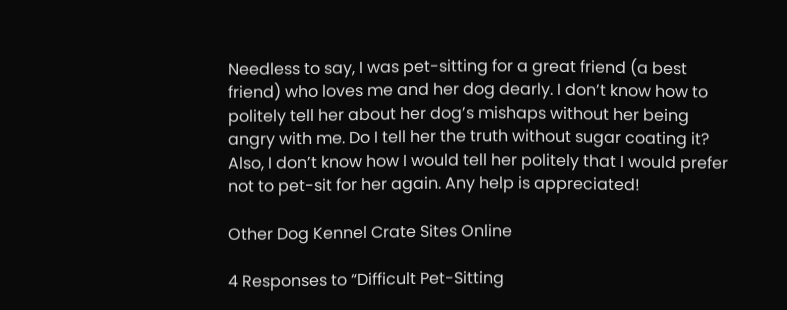Needless to say, I was pet-sitting for a great friend (a best friend) who loves me and her dog dearly. I don’t know how to politely tell her about her dog’s mishaps without her being angry with me. Do I tell her the truth without sugar coating it? Also, I don’t know how I would tell her politely that I would prefer not to pet-sit for her again. Any help is appreciated!

Other Dog Kennel Crate Sites Online

4 Responses to “Difficult Pet-Sitting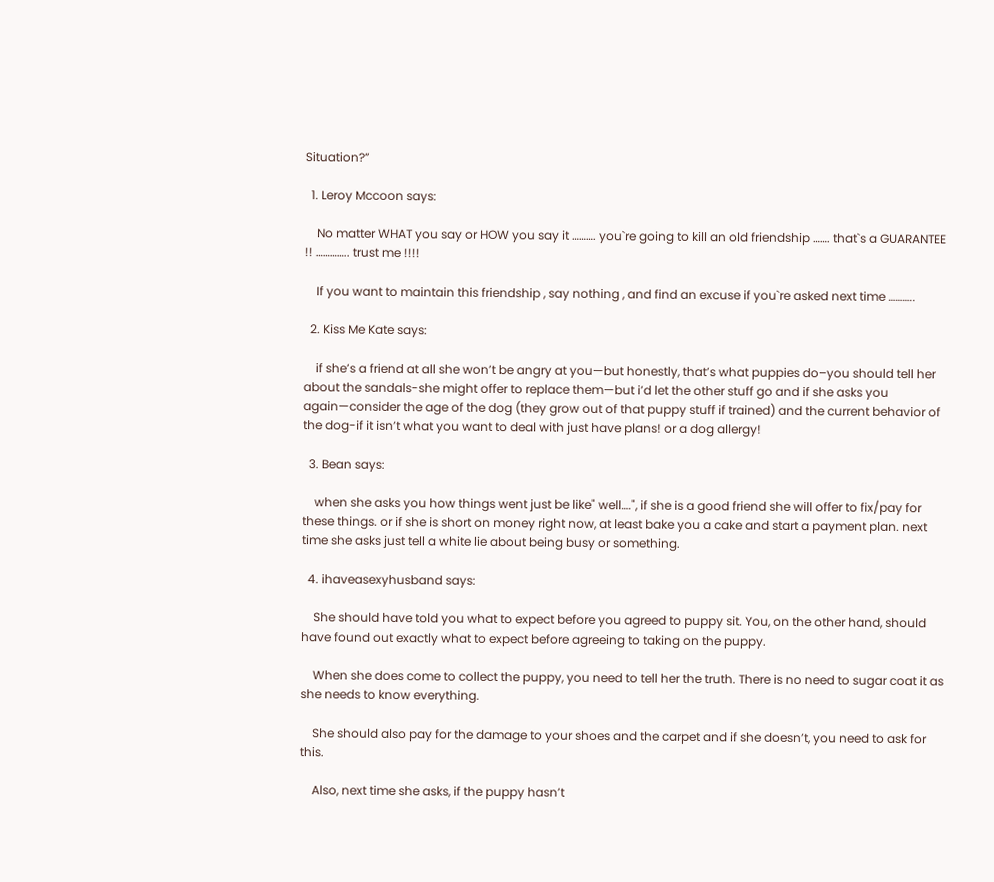Situation?”

  1. Leroy Mccoon says:

    No matter WHAT you say or HOW you say it ………. you`re going to kill an old friendship ……. that`s a GUARANTEE !! ………….. trust me !!!!

    If you want to maintain this friendship , say nothing , and find an excuse if you`re asked next time ………..

  2. Kiss Me Kate says:

    if she’s a friend at all she won’t be angry at you—but honestly, that’s what puppies do–you should tell her about the sandals-she might offer to replace them—but i’d let the other stuff go and if she asks you again—consider the age of the dog (they grow out of that puppy stuff if trained) and the current behavior of the dog-if it isn’t what you want to deal with just have plans! or a dog allergy!

  3. Bean says:

    when she asks you how things went just be like" well….", if she is a good friend she will offer to fix/pay for these things. or if she is short on money right now, at least bake you a cake and start a payment plan. next time she asks just tell a white lie about being busy or something.

  4. ihaveasexyhusband says:

    She should have told you what to expect before you agreed to puppy sit. You, on the other hand, should have found out exactly what to expect before agreeing to taking on the puppy.

    When she does come to collect the puppy, you need to tell her the truth. There is no need to sugar coat it as she needs to know everything.

    She should also pay for the damage to your shoes and the carpet and if she doesn’t, you need to ask for this.

    Also, next time she asks, if the puppy hasn’t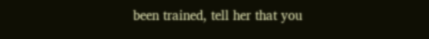been trained, tell her that you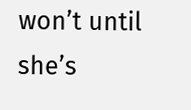won’t until she’s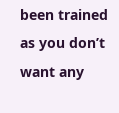been trained as you don’t want any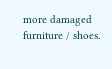more damaged furniture / shoes.